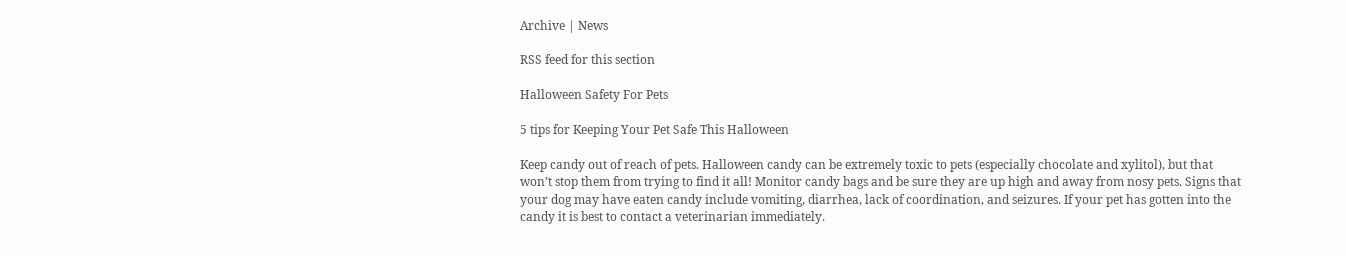Archive | News

RSS feed for this section

Halloween Safety For Pets

5 tips for Keeping Your Pet Safe This Halloween

Keep candy out of reach of pets. Halloween candy can be extremely toxic to pets (especially chocolate and xylitol), but that won’t stop them from trying to find it all! Monitor candy bags and be sure they are up high and away from nosy pets. Signs that your dog may have eaten candy include vomiting, diarrhea, lack of coordination, and seizures. If your pet has gotten into the candy it is best to contact a veterinarian immediately.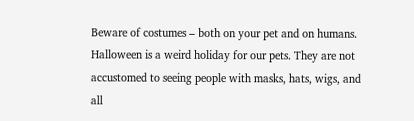Beware of costumes – both on your pet and on humans. Halloween is a weird holiday for our pets. They are not accustomed to seeing people with masks, hats, wigs, and all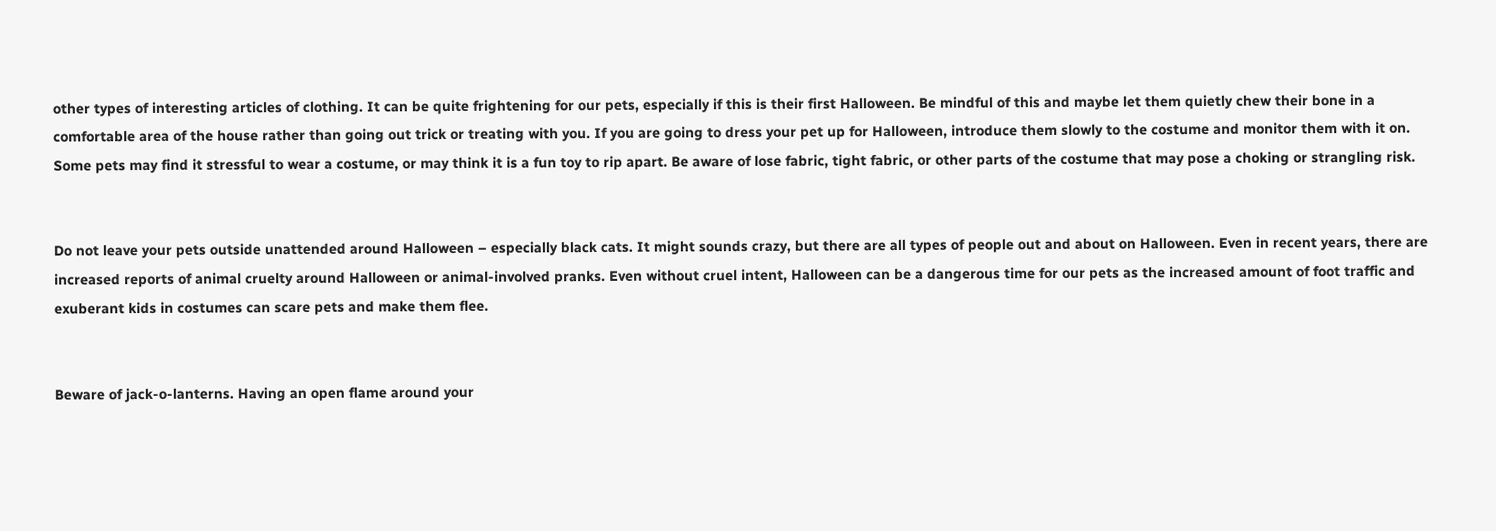other types of interesting articles of clothing. It can be quite frightening for our pets, especially if this is their first Halloween. Be mindful of this and maybe let them quietly chew their bone in a comfortable area of the house rather than going out trick or treating with you. If you are going to dress your pet up for Halloween, introduce them slowly to the costume and monitor them with it on. Some pets may find it stressful to wear a costume, or may think it is a fun toy to rip apart. Be aware of lose fabric, tight fabric, or other parts of the costume that may pose a choking or strangling risk.


Do not leave your pets outside unattended around Halloween – especially black cats. It might sounds crazy, but there are all types of people out and about on Halloween. Even in recent years, there are increased reports of animal cruelty around Halloween or animal-involved pranks. Even without cruel intent, Halloween can be a dangerous time for our pets as the increased amount of foot traffic and exuberant kids in costumes can scare pets and make them flee.


Beware of jack-o-lanterns. Having an open flame around your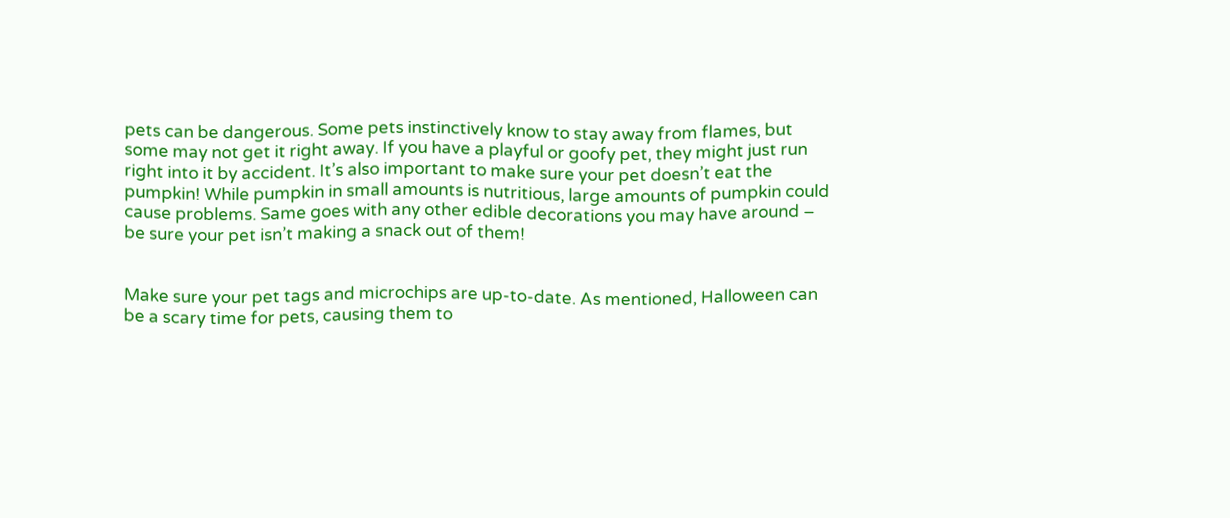pets can be dangerous. Some pets instinctively know to stay away from flames, but some may not get it right away. If you have a playful or goofy pet, they might just run right into it by accident. It’s also important to make sure your pet doesn’t eat the pumpkin! While pumpkin in small amounts is nutritious, large amounts of pumpkin could cause problems. Same goes with any other edible decorations you may have around – be sure your pet isn’t making a snack out of them!


Make sure your pet tags and microchips are up-to-date. As mentioned, Halloween can be a scary time for pets, causing them to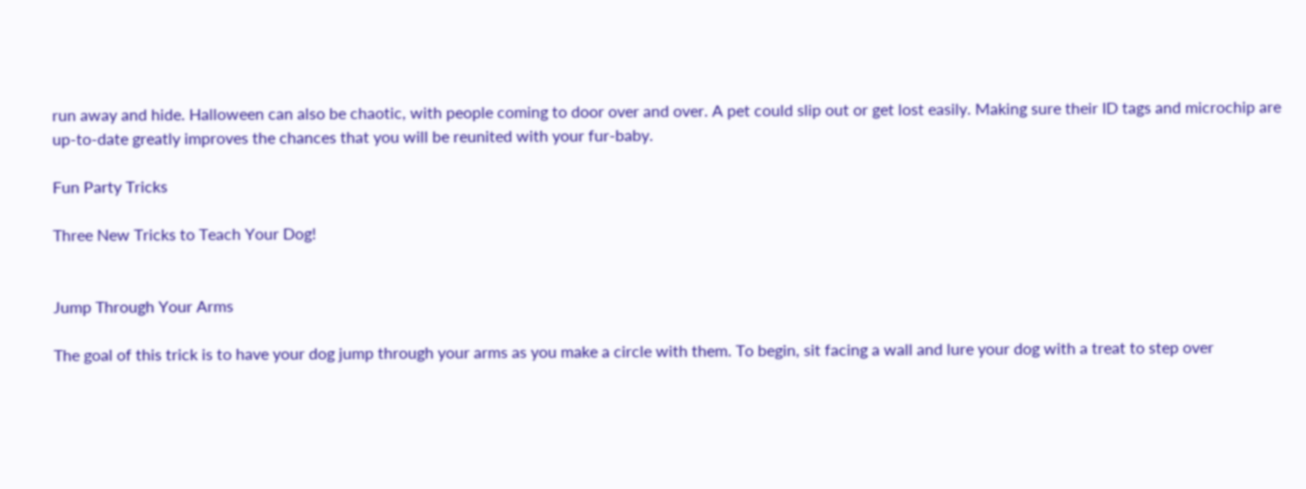run away and hide. Halloween can also be chaotic, with people coming to door over and over. A pet could slip out or get lost easily. Making sure their ID tags and microchip are up-to-date greatly improves the chances that you will be reunited with your fur-baby.

Fun Party Tricks

Three New Tricks to Teach Your Dog!


Jump Through Your Arms

The goal of this trick is to have your dog jump through your arms as you make a circle with them. To begin, sit facing a wall and lure your dog with a treat to step over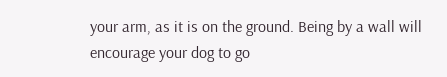your arm, as it is on the ground. Being by a wall will encourage your dog to go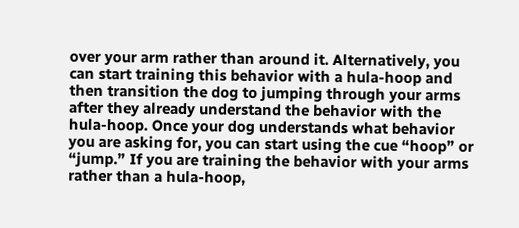over your arm rather than around it. Alternatively, you can start training this behavior with a hula-hoop and then transition the dog to jumping through your arms after they already understand the behavior with the hula-hoop. Once your dog understands what behavior you are asking for, you can start using the cue “hoop” or “jump.” If you are training the behavior with your arms rather than a hula-hoop,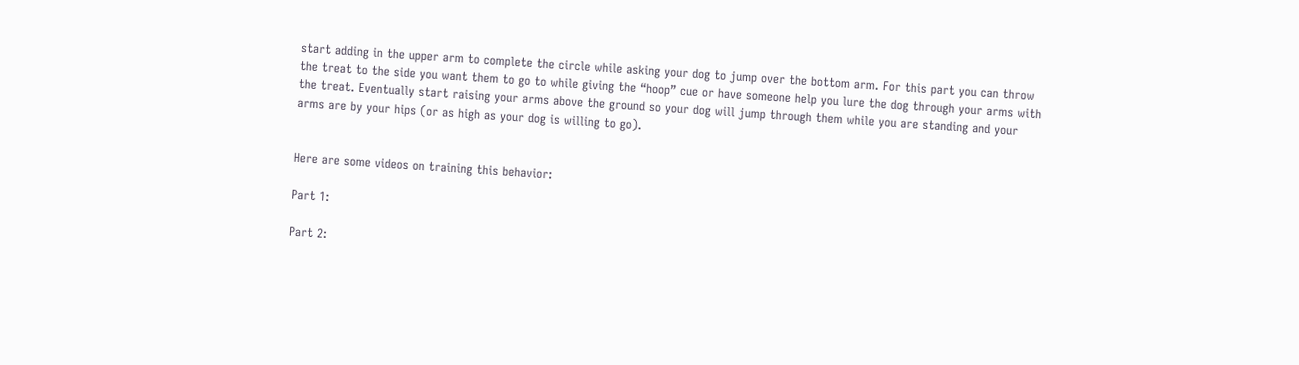start adding in the upper arm to complete the circle while asking your dog to jump over the bottom arm. For this part you can throw the treat to the side you want them to go to while giving the “hoop” cue or have someone help you lure the dog through your arms with the treat. Eventually start raising your arms above the ground so your dog will jump through them while you are standing and your arms are by your hips (or as high as your dog is willing to go).


Here are some videos on training this behavior:

Part 1:

Part 2: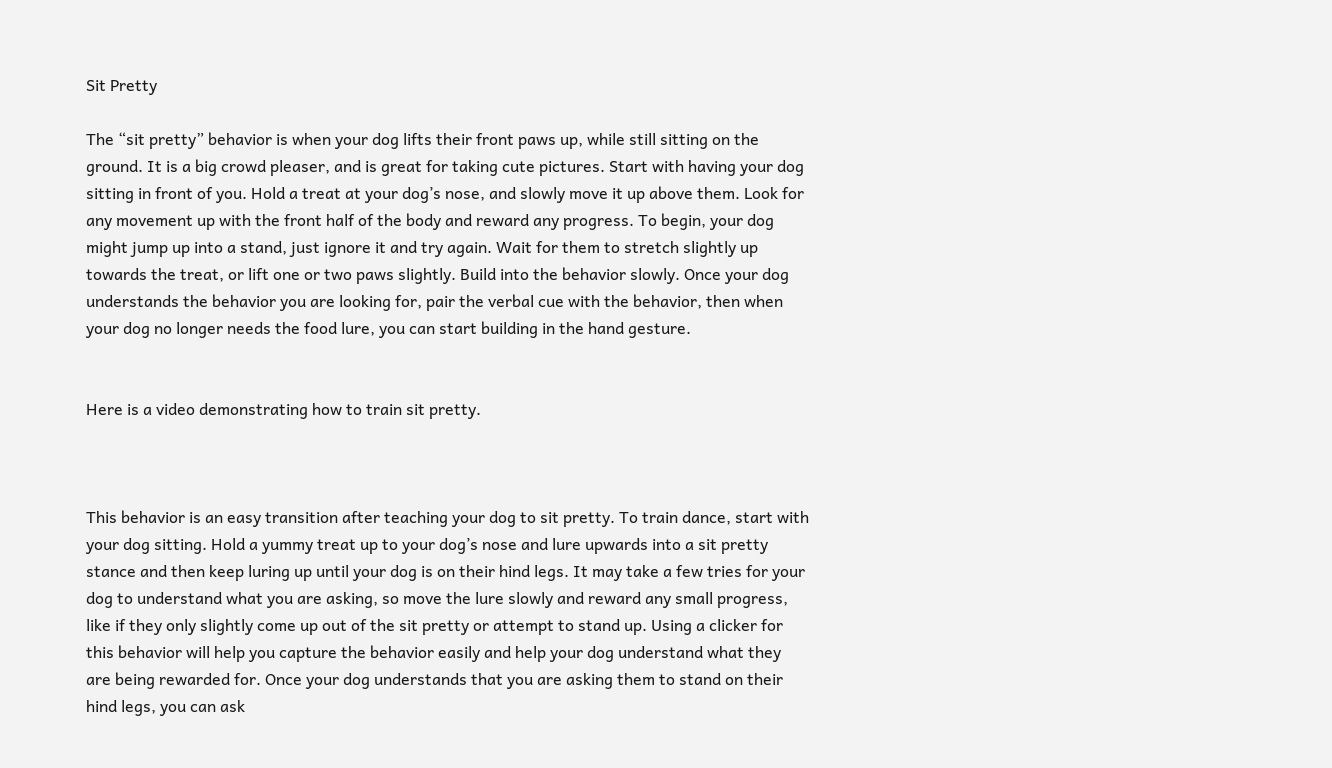Sit Pretty

The “sit pretty” behavior is when your dog lifts their front paws up, while still sitting on the ground. It is a big crowd pleaser, and is great for taking cute pictures. Start with having your dog sitting in front of you. Hold a treat at your dog’s nose, and slowly move it up above them. Look for any movement up with the front half of the body and reward any progress. To begin, your dog might jump up into a stand, just ignore it and try again. Wait for them to stretch slightly up towards the treat, or lift one or two paws slightly. Build into the behavior slowly. Once your dog understands the behavior you are looking for, pair the verbal cue with the behavior, then when your dog no longer needs the food lure, you can start building in the hand gesture.


Here is a video demonstrating how to train sit pretty.



This behavior is an easy transition after teaching your dog to sit pretty. To train dance, start with your dog sitting. Hold a yummy treat up to your dog’s nose and lure upwards into a sit pretty stance and then keep luring up until your dog is on their hind legs. It may take a few tries for your dog to understand what you are asking, so move the lure slowly and reward any small progress, like if they only slightly come up out of the sit pretty or attempt to stand up. Using a clicker for this behavior will help you capture the behavior easily and help your dog understand what they are being rewarded for. Once your dog understands that you are asking them to stand on their hind legs, you can ask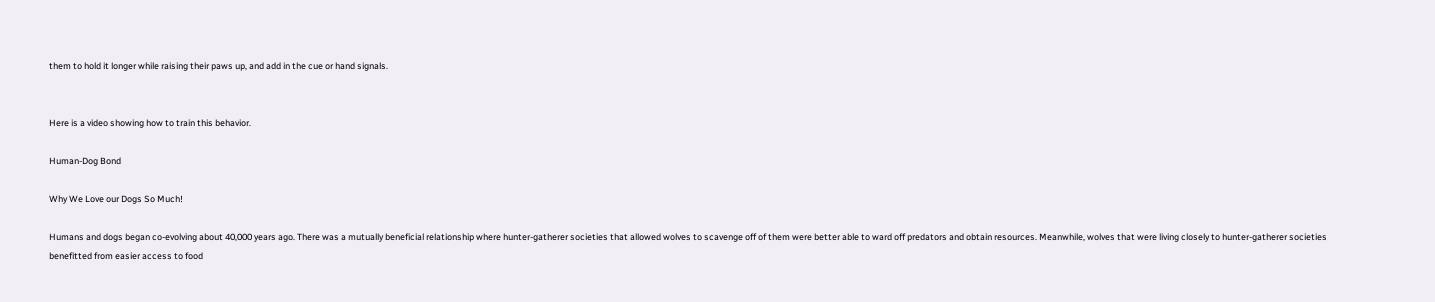them to hold it longer while raising their paws up, and add in the cue or hand signals.


Here is a video showing how to train this behavior.

Human-Dog Bond

Why We Love our Dogs So Much!

Humans and dogs began co-evolving about 40,000 years ago. There was a mutually beneficial relationship where hunter-gatherer societies that allowed wolves to scavenge off of them were better able to ward off predators and obtain resources. Meanwhile, wolves that were living closely to hunter-gatherer societies benefitted from easier access to food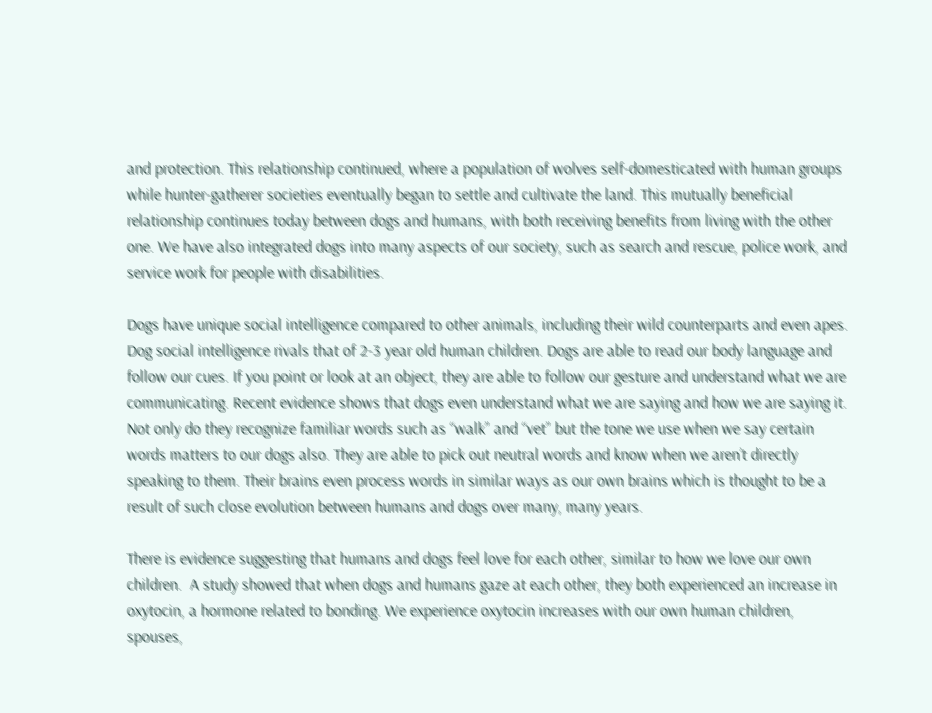and protection. This relationship continued, where a population of wolves self-domesticated with human groups while hunter-gatherer societies eventually began to settle and cultivate the land. This mutually beneficial relationship continues today between dogs and humans, with both receiving benefits from living with the other one. We have also integrated dogs into many aspects of our society, such as search and rescue, police work, and service work for people with disabilities.

Dogs have unique social intelligence compared to other animals, including their wild counterparts and even apes. Dog social intelligence rivals that of 2-3 year old human children. Dogs are able to read our body language and follow our cues. If you point or look at an object, they are able to follow our gesture and understand what we are communicating. Recent evidence shows that dogs even understand what we are saying and how we are saying it. Not only do they recognize familiar words such as “walk” and “vet” but the tone we use when we say certain words matters to our dogs also. They are able to pick out neutral words and know when we aren’t directly speaking to them. Their brains even process words in similar ways as our own brains which is thought to be a result of such close evolution between humans and dogs over many, many years.

There is evidence suggesting that humans and dogs feel love for each other, similar to how we love our own children.  A study showed that when dogs and humans gaze at each other, they both experienced an increase in oxytocin, a hormone related to bonding. We experience oxytocin increases with our own human children, spouses,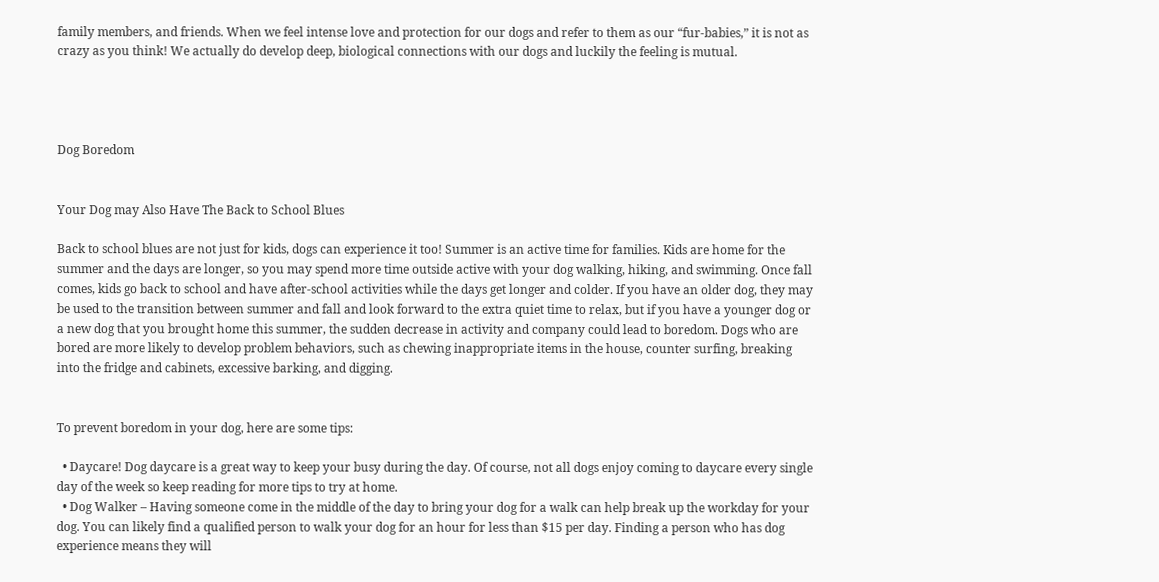family members, and friends. When we feel intense love and protection for our dogs and refer to them as our “fur-babies,” it is not as crazy as you think! We actually do develop deep, biological connections with our dogs and luckily the feeling is mutual.




Dog Boredom


Your Dog may Also Have The Back to School Blues

Back to school blues are not just for kids, dogs can experience it too! Summer is an active time for families. Kids are home for the summer and the days are longer, so you may spend more time outside active with your dog walking, hiking, and swimming. Once fall comes, kids go back to school and have after-school activities while the days get longer and colder. If you have an older dog, they may be used to the transition between summer and fall and look forward to the extra quiet time to relax, but if you have a younger dog or a new dog that you brought home this summer, the sudden decrease in activity and company could lead to boredom. Dogs who are bored are more likely to develop problem behaviors, such as chewing inappropriate items in the house, counter surfing, breaking into the fridge and cabinets, excessive barking, and digging.


To prevent boredom in your dog, here are some tips:

  • Daycare! Dog daycare is a great way to keep your busy during the day. Of course, not all dogs enjoy coming to daycare every single day of the week so keep reading for more tips to try at home.
  • Dog Walker – Having someone come in the middle of the day to bring your dog for a walk can help break up the workday for your dog. You can likely find a qualified person to walk your dog for an hour for less than $15 per day. Finding a person who has dog experience means they will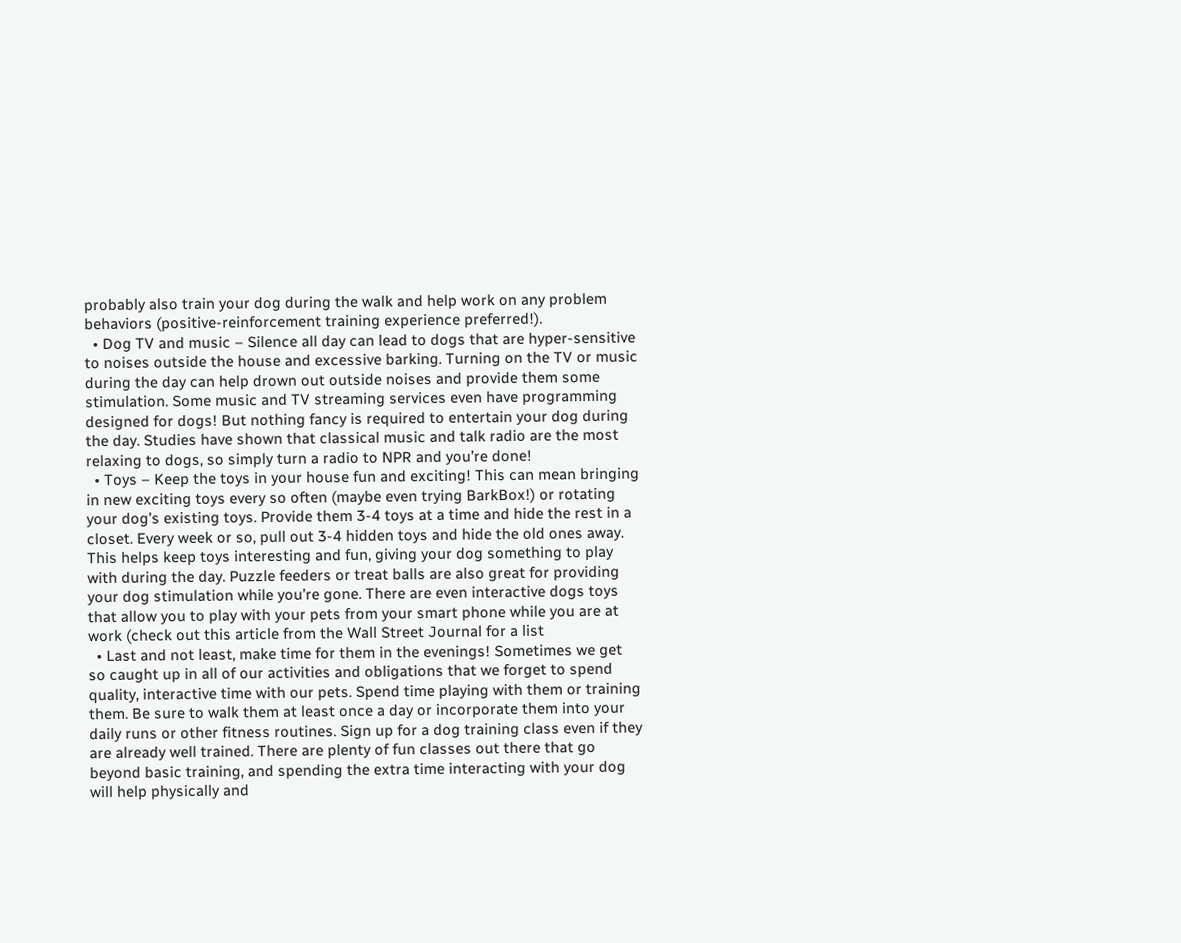probably also train your dog during the walk and help work on any problem behaviors (positive-reinforcement training experience preferred!).
  • Dog TV and music – Silence all day can lead to dogs that are hyper-sensitive to noises outside the house and excessive barking. Turning on the TV or music during the day can help drown out outside noises and provide them some stimulation. Some music and TV streaming services even have programming designed for dogs! But nothing fancy is required to entertain your dog during the day. Studies have shown that classical music and talk radio are the most relaxing to dogs, so simply turn a radio to NPR and you’re done!
  • Toys – Keep the toys in your house fun and exciting! This can mean bringing in new exciting toys every so often (maybe even trying BarkBox!) or rotating your dog’s existing toys. Provide them 3-4 toys at a time and hide the rest in a closet. Every week or so, pull out 3-4 hidden toys and hide the old ones away. This helps keep toys interesting and fun, giving your dog something to play with during the day. Puzzle feeders or treat balls are also great for providing your dog stimulation while you’re gone. There are even interactive dogs toys that allow you to play with your pets from your smart phone while you are at work (check out this article from the Wall Street Journal for a list
  • Last and not least, make time for them in the evenings! Sometimes we get so caught up in all of our activities and obligations that we forget to spend quality, interactive time with our pets. Spend time playing with them or training them. Be sure to walk them at least once a day or incorporate them into your daily runs or other fitness routines. Sign up for a dog training class even if they are already well trained. There are plenty of fun classes out there that go beyond basic training, and spending the extra time interacting with your dog will help physically and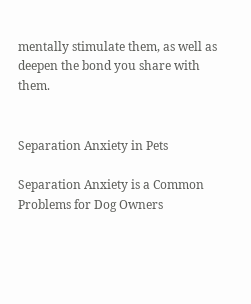mentally stimulate them, as well as deepen the bond you share with them.


Separation Anxiety in Pets

Separation Anxiety is a Common Problems for Dog Owners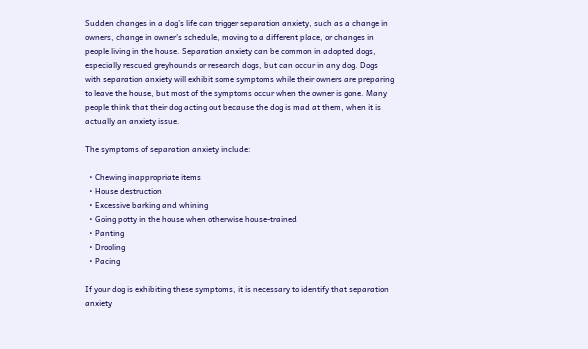Sudden changes in a dog’s life can trigger separation anxiety, such as a change in owners, change in owner’s schedule, moving to a different place, or changes in people living in the house. Separation anxiety can be common in adopted dogs, especially rescued greyhounds or research dogs, but can occur in any dog. Dogs with separation anxiety will exhibit some symptoms while their owners are preparing to leave the house, but most of the symptoms occur when the owner is gone. Many people think that their dog acting out because the dog is mad at them, when it is actually an anxiety issue.

The symptoms of separation anxiety include:

  • Chewing inappropriate items
  • House destruction
  • Excessive barking and whining
  • Going potty in the house when otherwise house-trained
  • Panting
  • Drooling
  • Pacing

If your dog is exhibiting these symptoms, it is necessary to identify that separation anxiety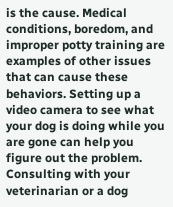is the cause. Medical conditions, boredom, and improper potty training are examples of other issues that can cause these behaviors. Setting up a video camera to see what your dog is doing while you are gone can help you figure out the problem. Consulting with your veterinarian or a dog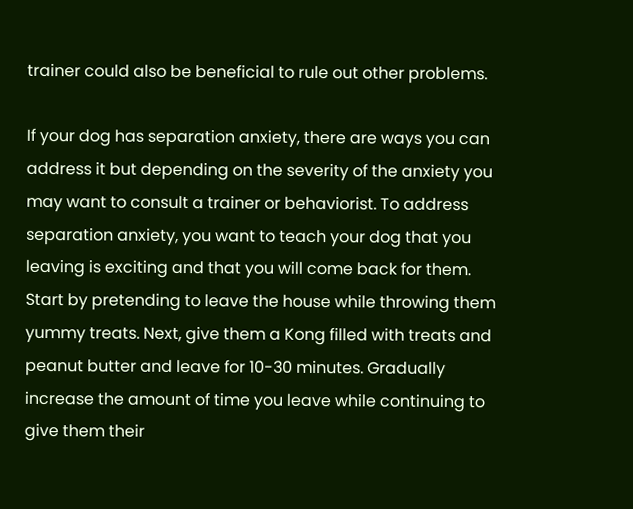trainer could also be beneficial to rule out other problems.

If your dog has separation anxiety, there are ways you can address it but depending on the severity of the anxiety you may want to consult a trainer or behaviorist. To address separation anxiety, you want to teach your dog that you leaving is exciting and that you will come back for them. Start by pretending to leave the house while throwing them yummy treats. Next, give them a Kong filled with treats and peanut butter and leave for 10-30 minutes. Gradually increase the amount of time you leave while continuing to give them their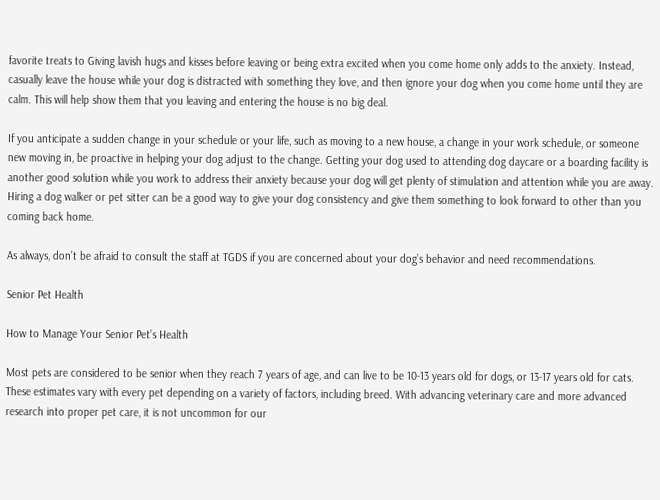favorite treats to Giving lavish hugs and kisses before leaving or being extra excited when you come home only adds to the anxiety. Instead, casually leave the house while your dog is distracted with something they love, and then ignore your dog when you come home until they are calm. This will help show them that you leaving and entering the house is no big deal.

If you anticipate a sudden change in your schedule or your life, such as moving to a new house, a change in your work schedule, or someone new moving in, be proactive in helping your dog adjust to the change. Getting your dog used to attending dog daycare or a boarding facility is another good solution while you work to address their anxiety because your dog will get plenty of stimulation and attention while you are away. Hiring a dog walker or pet sitter can be a good way to give your dog consistency and give them something to look forward to other than you coming back home.

As always, don’t be afraid to consult the staff at TGDS if you are concerned about your dog’s behavior and need recommendations.

Senior Pet Health

How to Manage Your Senior Pet’s Health

Most pets are considered to be senior when they reach 7 years of age, and can live to be 10-13 years old for dogs, or 13-17 years old for cats. These estimates vary with every pet depending on a variety of factors, including breed. With advancing veterinary care and more advanced research into proper pet care, it is not uncommon for our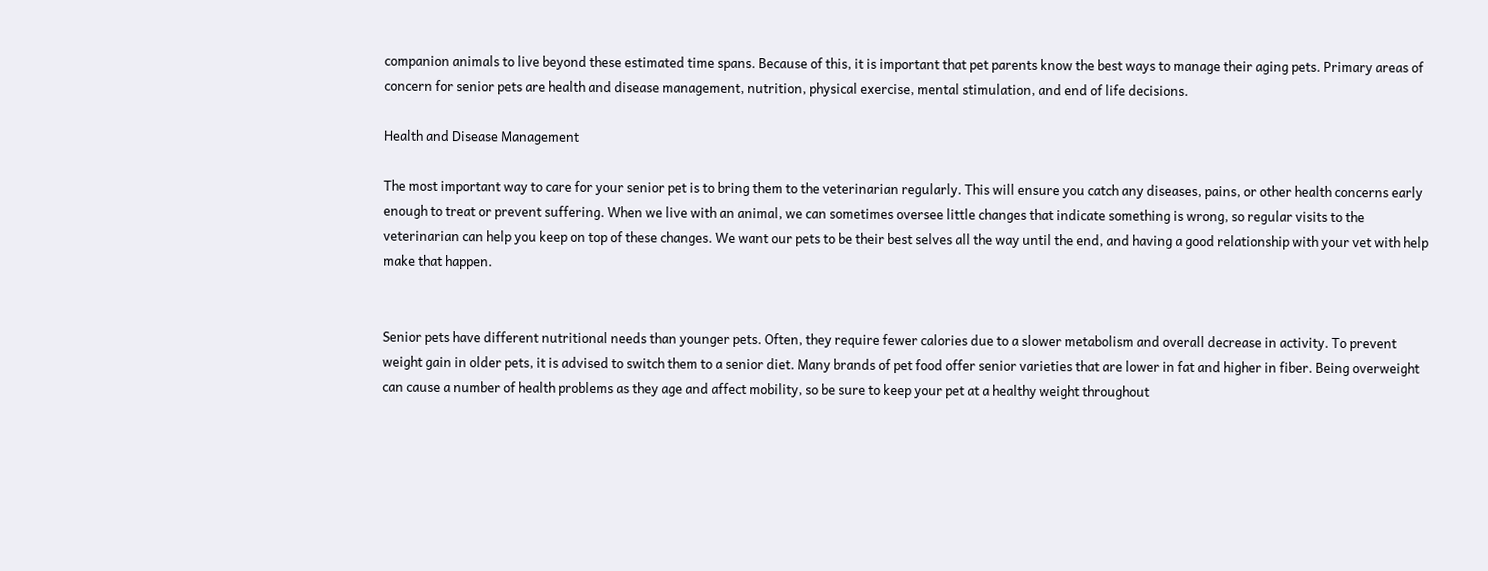companion animals to live beyond these estimated time spans. Because of this, it is important that pet parents know the best ways to manage their aging pets. Primary areas of concern for senior pets are health and disease management, nutrition, physical exercise, mental stimulation, and end of life decisions.

Health and Disease Management

The most important way to care for your senior pet is to bring them to the veterinarian regularly. This will ensure you catch any diseases, pains, or other health concerns early enough to treat or prevent suffering. When we live with an animal, we can sometimes oversee little changes that indicate something is wrong, so regular visits to the veterinarian can help you keep on top of these changes. We want our pets to be their best selves all the way until the end, and having a good relationship with your vet with help make that happen.


Senior pets have different nutritional needs than younger pets. Often, they require fewer calories due to a slower metabolism and overall decrease in activity. To prevent weight gain in older pets, it is advised to switch them to a senior diet. Many brands of pet food offer senior varieties that are lower in fat and higher in fiber. Being overweight can cause a number of health problems as they age and affect mobility, so be sure to keep your pet at a healthy weight throughout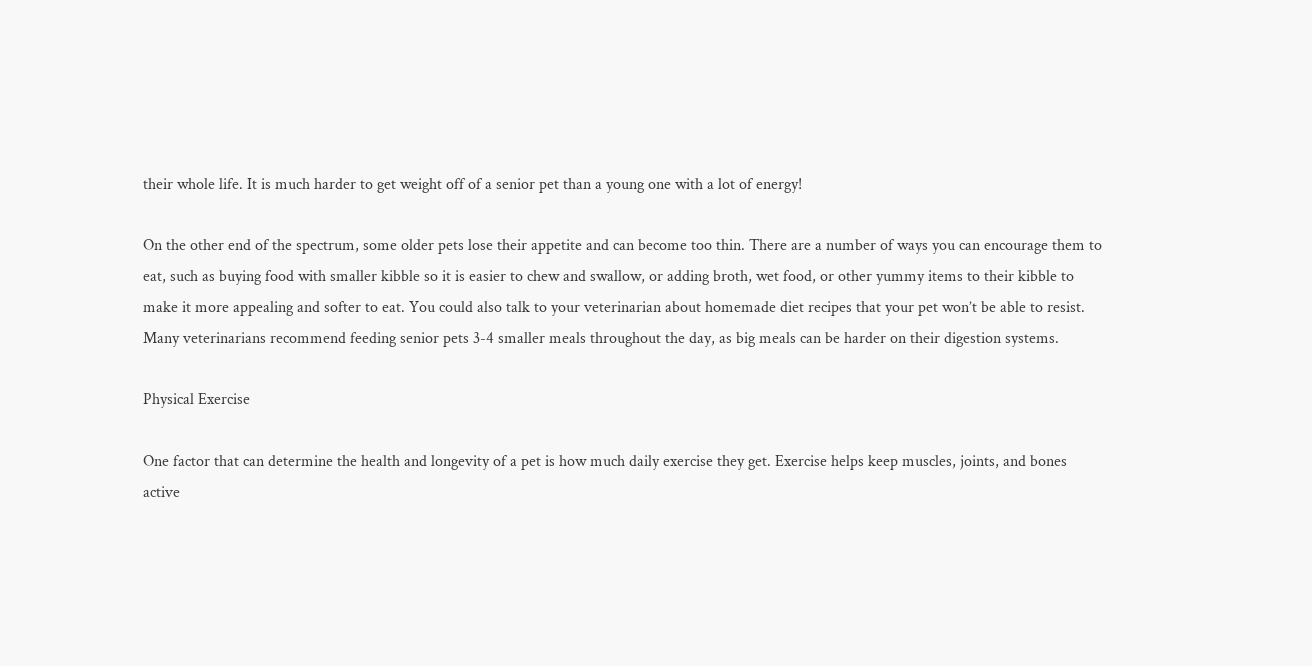their whole life. It is much harder to get weight off of a senior pet than a young one with a lot of energy!

On the other end of the spectrum, some older pets lose their appetite and can become too thin. There are a number of ways you can encourage them to eat, such as buying food with smaller kibble so it is easier to chew and swallow, or adding broth, wet food, or other yummy items to their kibble to make it more appealing and softer to eat. You could also talk to your veterinarian about homemade diet recipes that your pet won’t be able to resist. Many veterinarians recommend feeding senior pets 3-4 smaller meals throughout the day, as big meals can be harder on their digestion systems.

Physical Exercise

One factor that can determine the health and longevity of a pet is how much daily exercise they get. Exercise helps keep muscles, joints, and bones active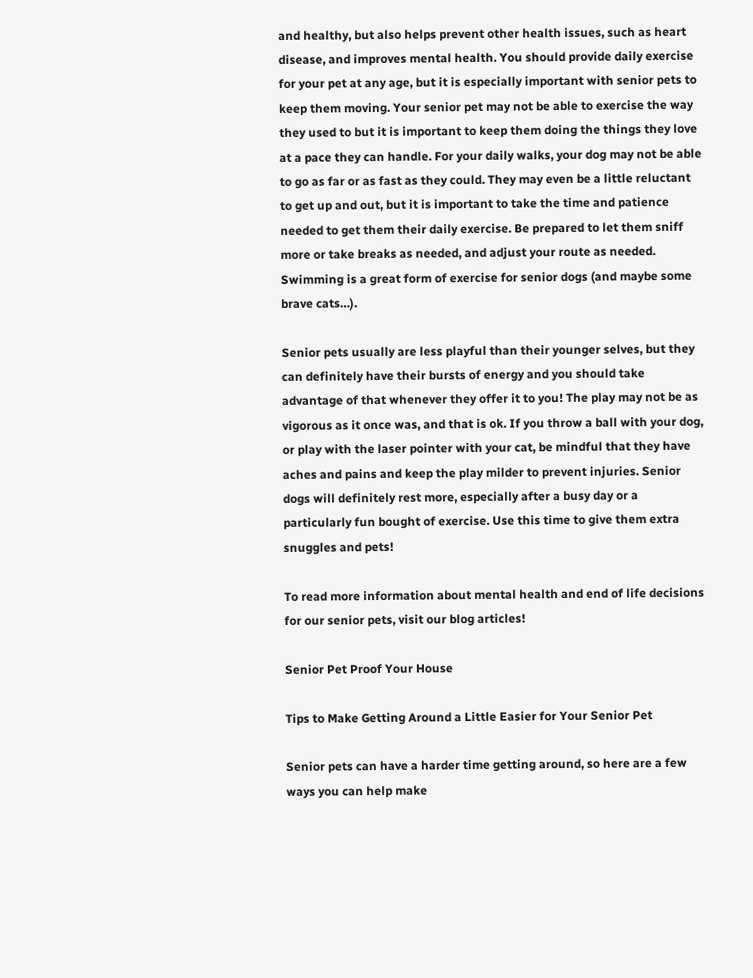and healthy, but also helps prevent other health issues, such as heart disease, and improves mental health. You should provide daily exercise for your pet at any age, but it is especially important with senior pets to keep them moving. Your senior pet may not be able to exercise the way they used to but it is important to keep them doing the things they love at a pace they can handle. For your daily walks, your dog may not be able to go as far or as fast as they could. They may even be a little reluctant to get up and out, but it is important to take the time and patience needed to get them their daily exercise. Be prepared to let them sniff more or take breaks as needed, and adjust your route as needed. Swimming is a great form of exercise for senior dogs (and maybe some brave cats…).

Senior pets usually are less playful than their younger selves, but they can definitely have their bursts of energy and you should take advantage of that whenever they offer it to you! The play may not be as vigorous as it once was, and that is ok. If you throw a ball with your dog, or play with the laser pointer with your cat, be mindful that they have aches and pains and keep the play milder to prevent injuries. Senior dogs will definitely rest more, especially after a busy day or a particularly fun bought of exercise. Use this time to give them extra snuggles and pets!

To read more information about mental health and end of life decisions for our senior pets, visit our blog articles!

Senior Pet Proof Your House

Tips to Make Getting Around a Little Easier for Your Senior Pet

Senior pets can have a harder time getting around, so here are a few ways you can help make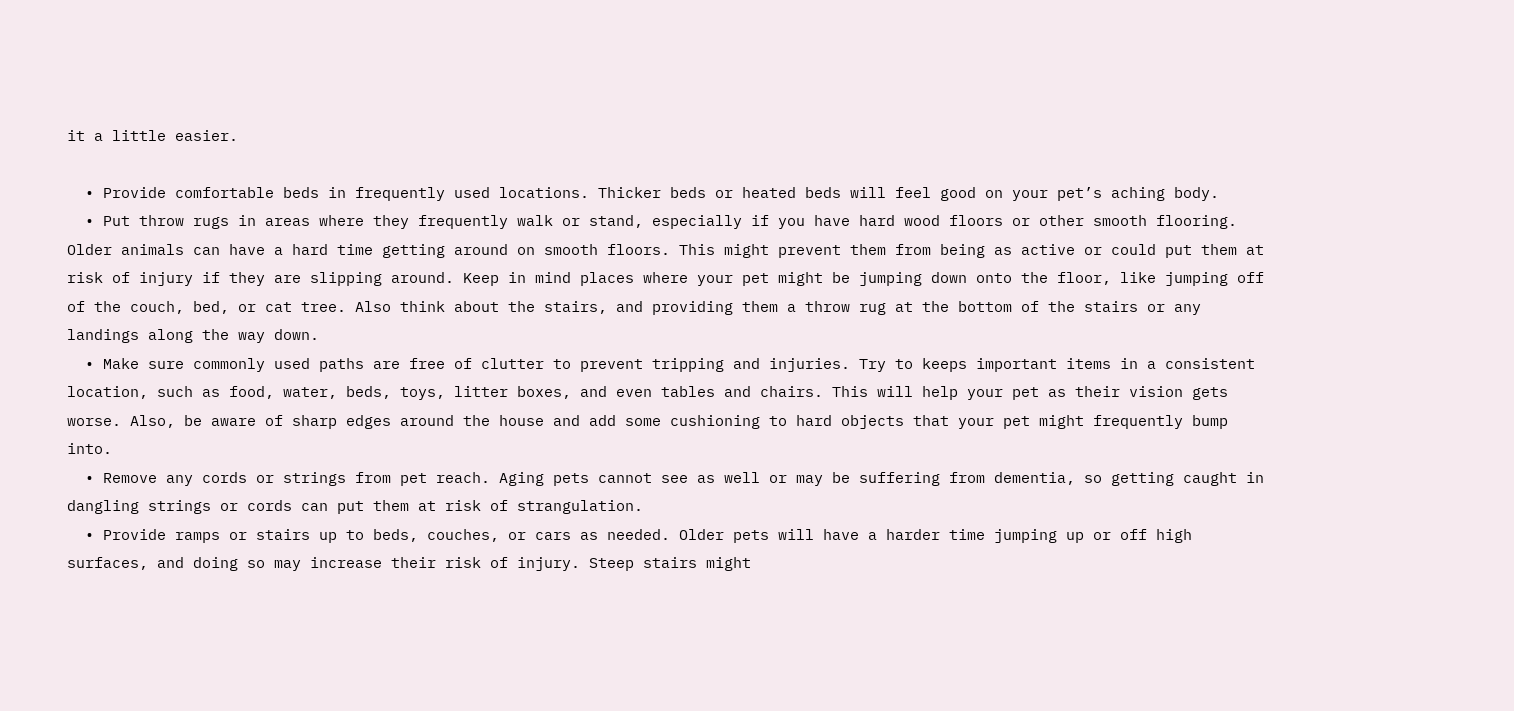it a little easier.

  • Provide comfortable beds in frequently used locations. Thicker beds or heated beds will feel good on your pet’s aching body.
  • Put throw rugs in areas where they frequently walk or stand, especially if you have hard wood floors or other smooth flooring. Older animals can have a hard time getting around on smooth floors. This might prevent them from being as active or could put them at risk of injury if they are slipping around. Keep in mind places where your pet might be jumping down onto the floor, like jumping off of the couch, bed, or cat tree. Also think about the stairs, and providing them a throw rug at the bottom of the stairs or any landings along the way down.
  • Make sure commonly used paths are free of clutter to prevent tripping and injuries. Try to keeps important items in a consistent location, such as food, water, beds, toys, litter boxes, and even tables and chairs. This will help your pet as their vision gets worse. Also, be aware of sharp edges around the house and add some cushioning to hard objects that your pet might frequently bump into.
  • Remove any cords or strings from pet reach. Aging pets cannot see as well or may be suffering from dementia, so getting caught in dangling strings or cords can put them at risk of strangulation.
  • Provide ramps or stairs up to beds, couches, or cars as needed. Older pets will have a harder time jumping up or off high surfaces, and doing so may increase their risk of injury. Steep stairs might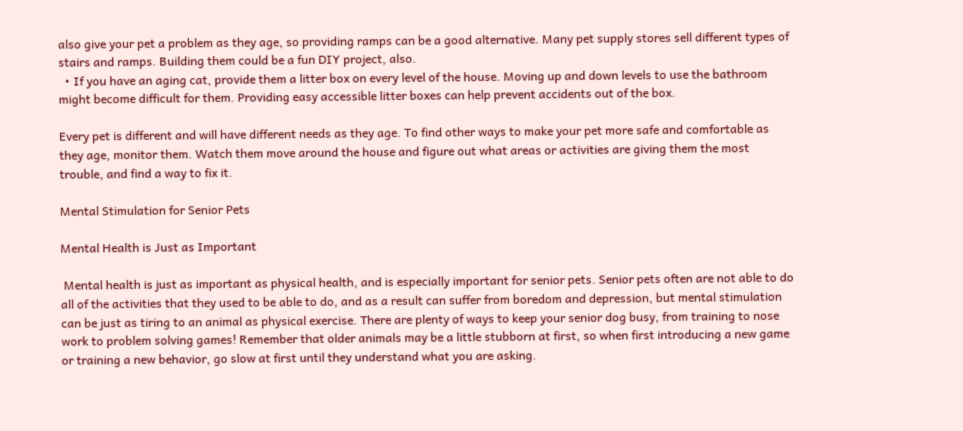also give your pet a problem as they age, so providing ramps can be a good alternative. Many pet supply stores sell different types of stairs and ramps. Building them could be a fun DIY project, also.
  • If you have an aging cat, provide them a litter box on every level of the house. Moving up and down levels to use the bathroom might become difficult for them. Providing easy accessible litter boxes can help prevent accidents out of the box.

Every pet is different and will have different needs as they age. To find other ways to make your pet more safe and comfortable as they age, monitor them. Watch them move around the house and figure out what areas or activities are giving them the most trouble, and find a way to fix it.

Mental Stimulation for Senior Pets

Mental Health is Just as Important

 Mental health is just as important as physical health, and is especially important for senior pets. Senior pets often are not able to do all of the activities that they used to be able to do, and as a result can suffer from boredom and depression, but mental stimulation can be just as tiring to an animal as physical exercise. There are plenty of ways to keep your senior dog busy, from training to nose work to problem solving games! Remember that older animals may be a little stubborn at first, so when first introducing a new game or training a new behavior, go slow at first until they understand what you are asking.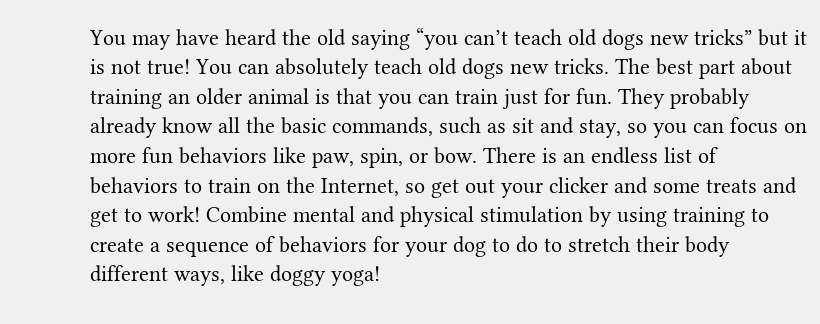You may have heard the old saying “you can’t teach old dogs new tricks” but it is not true! You can absolutely teach old dogs new tricks. The best part about training an older animal is that you can train just for fun. They probably already know all the basic commands, such as sit and stay, so you can focus on more fun behaviors like paw, spin, or bow. There is an endless list of behaviors to train on the Internet, so get out your clicker and some treats and get to work! Combine mental and physical stimulation by using training to create a sequence of behaviors for your dog to do to stretch their body different ways, like doggy yoga!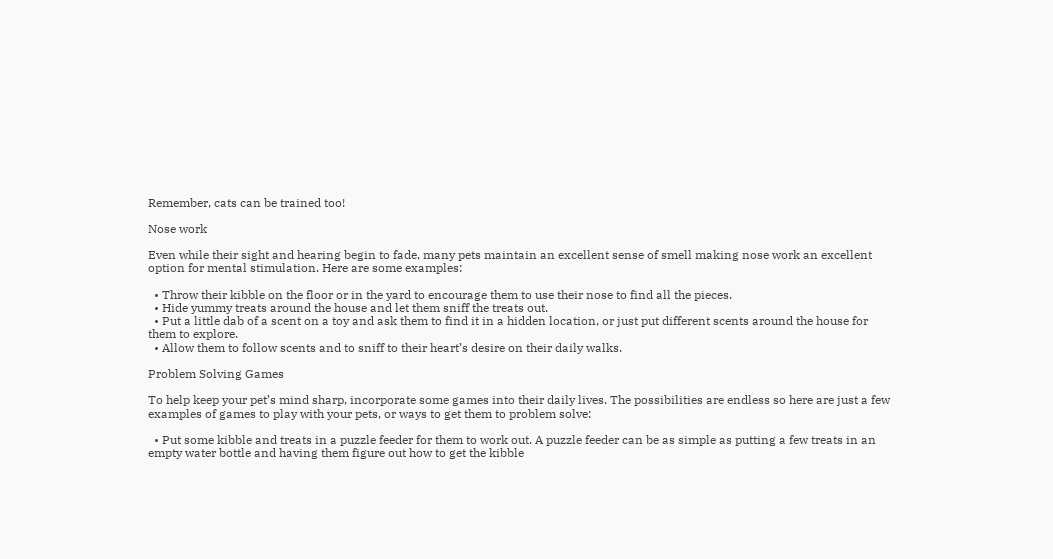Remember, cats can be trained too!

Nose work

Even while their sight and hearing begin to fade, many pets maintain an excellent sense of smell making nose work an excellent option for mental stimulation. Here are some examples:

  • Throw their kibble on the floor or in the yard to encourage them to use their nose to find all the pieces.
  • Hide yummy treats around the house and let them sniff the treats out.
  • Put a little dab of a scent on a toy and ask them to find it in a hidden location, or just put different scents around the house for them to explore.
  • Allow them to follow scents and to sniff to their heart’s desire on their daily walks.

Problem Solving Games

To help keep your pet’s mind sharp, incorporate some games into their daily lives. The possibilities are endless so here are just a few examples of games to play with your pets, or ways to get them to problem solve:

  • Put some kibble and treats in a puzzle feeder for them to work out. A puzzle feeder can be as simple as putting a few treats in an empty water bottle and having them figure out how to get the kibble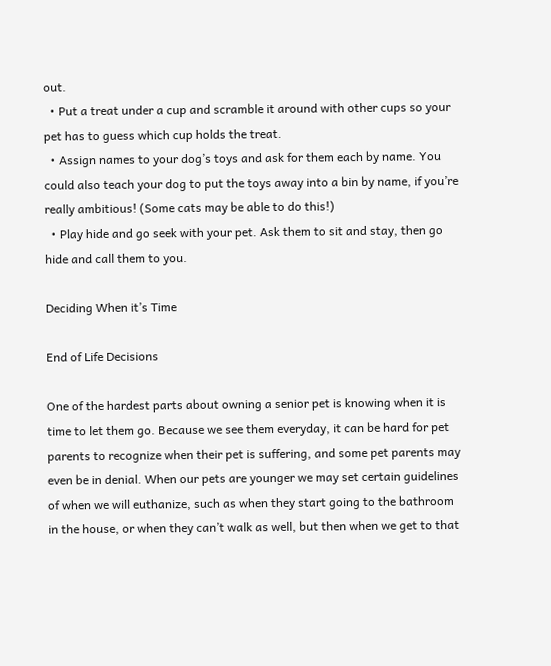out.
  • Put a treat under a cup and scramble it around with other cups so your pet has to guess which cup holds the treat.
  • Assign names to your dog’s toys and ask for them each by name. You could also teach your dog to put the toys away into a bin by name, if you’re really ambitious! (Some cats may be able to do this!)
  • Play hide and go seek with your pet. Ask them to sit and stay, then go hide and call them to you.

Deciding When it’s Time

End of Life Decisions

One of the hardest parts about owning a senior pet is knowing when it is time to let them go. Because we see them everyday, it can be hard for pet parents to recognize when their pet is suffering, and some pet parents may even be in denial. When our pets are younger we may set certain guidelines of when we will euthanize, such as when they start going to the bathroom in the house, or when they can’t walk as well, but then when we get to that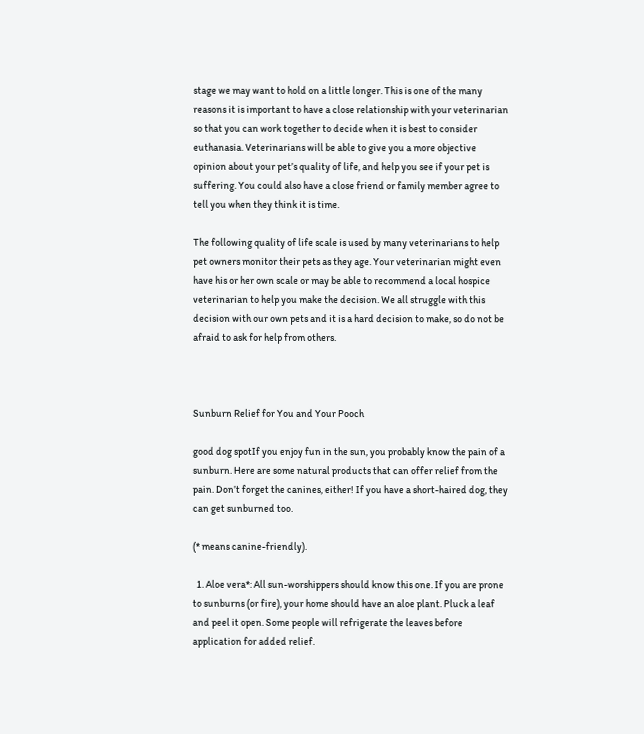stage we may want to hold on a little longer. This is one of the many reasons it is important to have a close relationship with your veterinarian so that you can work together to decide when it is best to consider euthanasia. Veterinarians will be able to give you a more objective opinion about your pet’s quality of life, and help you see if your pet is suffering. You could also have a close friend or family member agree to tell you when they think it is time.

The following quality of life scale is used by many veterinarians to help pet owners monitor their pets as they age. Your veterinarian might even have his or her own scale or may be able to recommend a local hospice veterinarian to help you make the decision. We all struggle with this decision with our own pets and it is a hard decision to make, so do not be afraid to ask for help from others.



Sunburn Relief for You and Your Pooch

good dog spotIf you enjoy fun in the sun, you probably know the pain of a sunburn. Here are some natural products that can offer relief from the pain. Don’t forget the canines, either! If you have a short-haired dog, they can get sunburned too.

(* means canine-friendly).

  1. Aloe vera*: All sun-worshippers should know this one. If you are prone to sunburns (or fire), your home should have an aloe plant. Pluck a leaf and peel it open. Some people will refrigerate the leaves before application for added relief.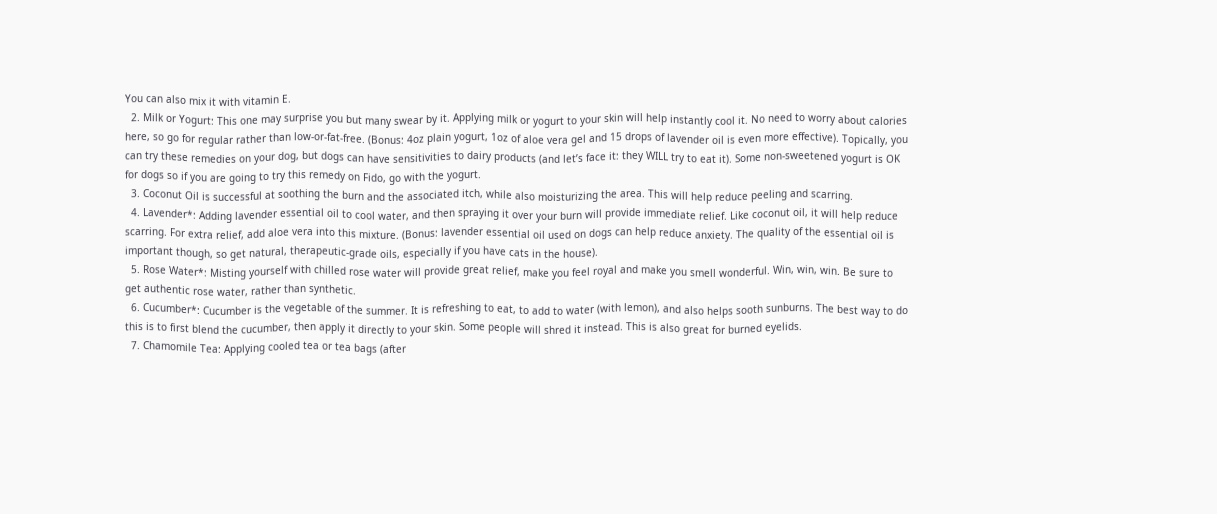You can also mix it with vitamin E.
  2. Milk or Yogurt: This one may surprise you but many swear by it. Applying milk or yogurt to your skin will help instantly cool it. No need to worry about calories here, so go for regular rather than low-or-fat-free. (Bonus: 4oz plain yogurt, 1oz of aloe vera gel and 15 drops of lavender oil is even more effective). Topically, you can try these remedies on your dog, but dogs can have sensitivities to dairy products (and let’s face it: they WILL try to eat it). Some non-sweetened yogurt is OK for dogs so if you are going to try this remedy on Fido, go with the yogurt.
  3. Coconut Oil is successful at soothing the burn and the associated itch, while also moisturizing the area. This will help reduce peeling and scarring.
  4. Lavender*: Adding lavender essential oil to cool water, and then spraying it over your burn will provide immediate relief. Like coconut oil, it will help reduce scarring. For extra relief, add aloe vera into this mixture. (Bonus: lavender essential oil used on dogs can help reduce anxiety. The quality of the essential oil is important though, so get natural, therapeutic-grade oils, especially if you have cats in the house).
  5. Rose Water*: Misting yourself with chilled rose water will provide great relief, make you feel royal and make you smell wonderful. Win, win, win. Be sure to get authentic rose water, rather than synthetic.
  6. Cucumber*: Cucumber is the vegetable of the summer. It is refreshing to eat, to add to water (with lemon), and also helps sooth sunburns. The best way to do this is to first blend the cucumber, then apply it directly to your skin. Some people will shred it instead. This is also great for burned eyelids.
  7. Chamomile Tea: Applying cooled tea or tea bags (after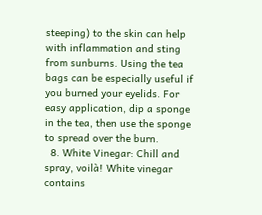steeping) to the skin can help with inflammation and sting from sunburns. Using the tea bags can be especially useful if you burned your eyelids. For easy application, dip a sponge in the tea, then use the sponge to spread over the burn.
  8. White Vinegar: Chill and spray, voilà! White vinegar contains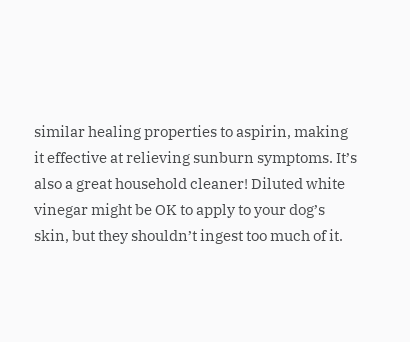similar healing properties to aspirin, making it effective at relieving sunburn symptoms. It’s also a great household cleaner! Diluted white vinegar might be OK to apply to your dog’s skin, but they shouldn’t ingest too much of it.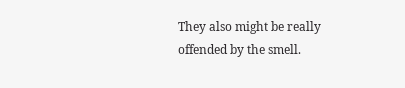They also might be really offended by the smell.